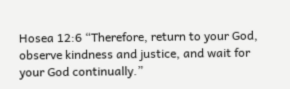Hosea 12:6 “Therefore, return to your God, observe kindness and justice, and wait for your God continually.”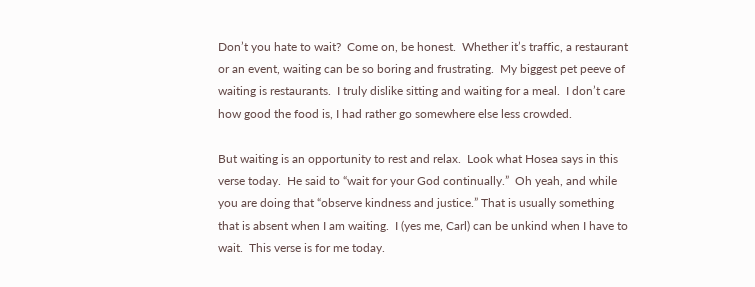Don’t you hate to wait?  Come on, be honest.  Whether it’s traffic, a restaurant or an event, waiting can be so boring and frustrating.  My biggest pet peeve of waiting is restaurants.  I truly dislike sitting and waiting for a meal.  I don’t care how good the food is, I had rather go somewhere else less crowded.

But waiting is an opportunity to rest and relax.  Look what Hosea says in this verse today.  He said to “wait for your God continually.”  Oh yeah, and while you are doing that “observe kindness and justice.” That is usually something that is absent when I am waiting.  I (yes me, Carl) can be unkind when I have to wait.  This verse is for me today.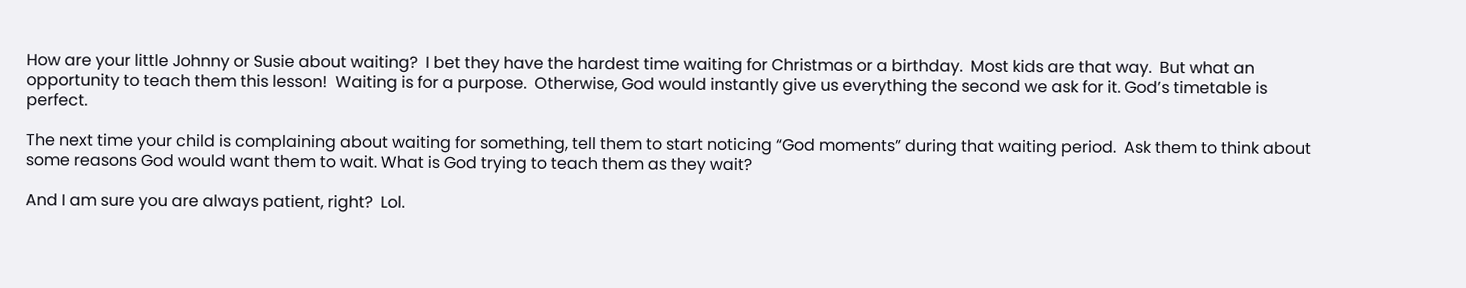How are your little Johnny or Susie about waiting?  I bet they have the hardest time waiting for Christmas or a birthday.  Most kids are that way.  But what an opportunity to teach them this lesson!  Waiting is for a purpose.  Otherwise, God would instantly give us everything the second we ask for it. God’s timetable is perfect.

The next time your child is complaining about waiting for something, tell them to start noticing “God moments” during that waiting period.  Ask them to think about some reasons God would want them to wait. What is God trying to teach them as they wait?

And I am sure you are always patient, right?  Lol.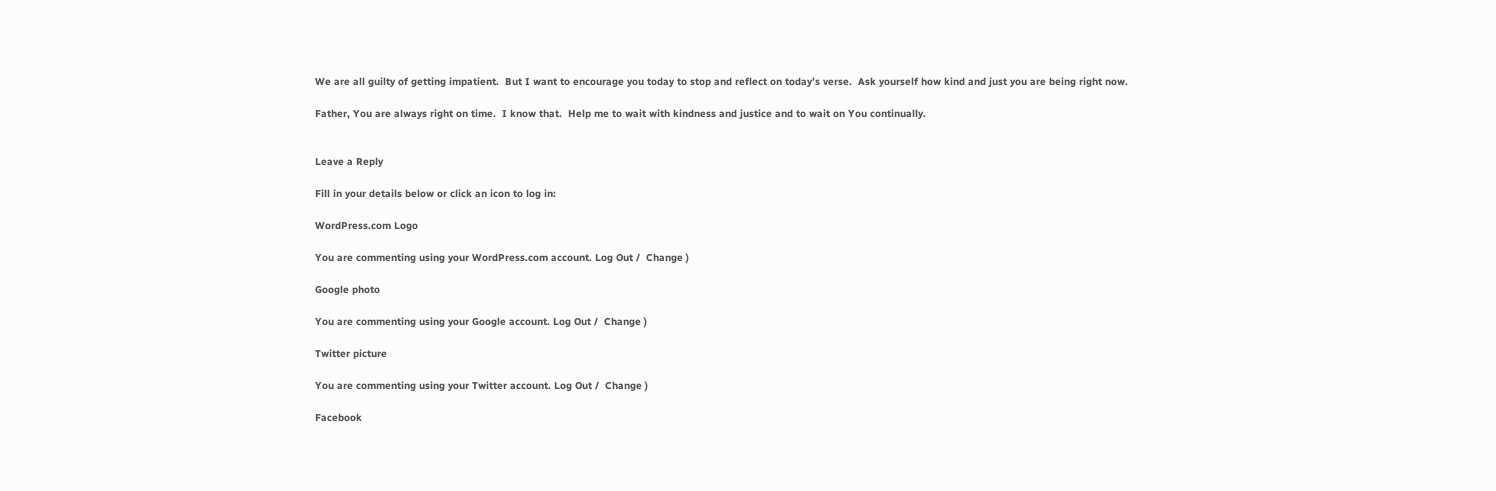We are all guilty of getting impatient.  But I want to encourage you today to stop and reflect on today’s verse.  Ask yourself how kind and just you are being right now.

Father, You are always right on time.  I know that.  Help me to wait with kindness and justice and to wait on You continually.


Leave a Reply

Fill in your details below or click an icon to log in:

WordPress.com Logo

You are commenting using your WordPress.com account. Log Out /  Change )

Google photo

You are commenting using your Google account. Log Out /  Change )

Twitter picture

You are commenting using your Twitter account. Log Out /  Change )

Facebook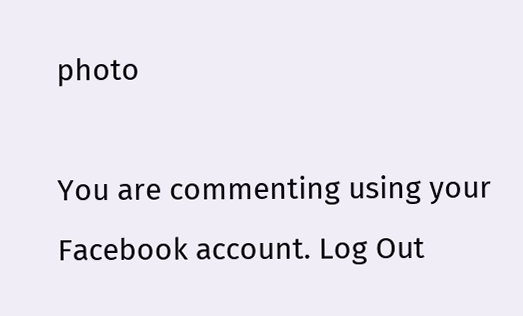photo

You are commenting using your Facebook account. Log Out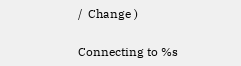/  Change )

Connecting to %s